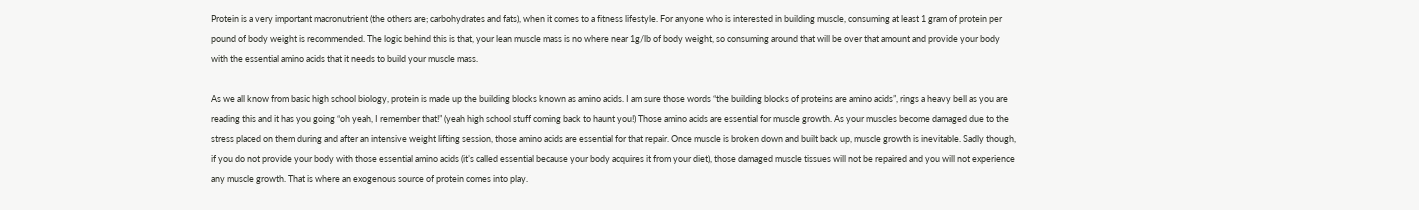Protein is a very important macronutrient (the others are; carbohydrates and fats), when it comes to a fitness lifestyle. For anyone who is interested in building muscle, consuming at least 1 gram of protein per pound of body weight is recommended. The logic behind this is that, your lean muscle mass is no where near 1g/lb of body weight, so consuming around that will be over that amount and provide your body with the essential amino acids that it needs to build your muscle mass.

As we all know from basic high school biology, protein is made up the building blocks known as amino acids. I am sure those words “the building blocks of proteins are amino acids”, rings a heavy bell as you are reading this and it has you going “oh yeah, I remember that!” (yeah high school stuff coming back to haunt you!) Those amino acids are essential for muscle growth. As your muscles become damaged due to the stress placed on them during and after an intensive weight lifting session, those amino acids are essential for that repair. Once muscle is broken down and built back up, muscle growth is inevitable. Sadly though, if you do not provide your body with those essential amino acids (it’s called essential because your body acquires it from your diet), those damaged muscle tissues will not be repaired and you will not experience any muscle growth. That is where an exogenous source of protein comes into play.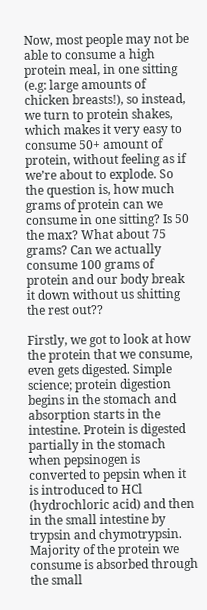Now, most people may not be able to consume a high protein meal, in one sitting (e.g: large amounts of chicken breasts!), so instead, we turn to protein shakes, which makes it very easy to consume 50+ amount of protein, without feeling as if we’re about to explode. So the question is, how much grams of protein can we consume in one sitting? Is 50 the max? What about 75 grams? Can we actually consume 100 grams of protein and our body break it down without us shitting the rest out??

Firstly, we got to look at how the protein that we consume, even gets digested. Simple science; protein digestion begins in the stomach and absorption starts in the intestine. Protein is digested partially in the stomach when pepsinogen is converted to pepsin when it is introduced to HCl (hydrochloric acid) and then in the small intestine by trypsin and chymotrypsin. Majority of the protein we consume is absorbed through the small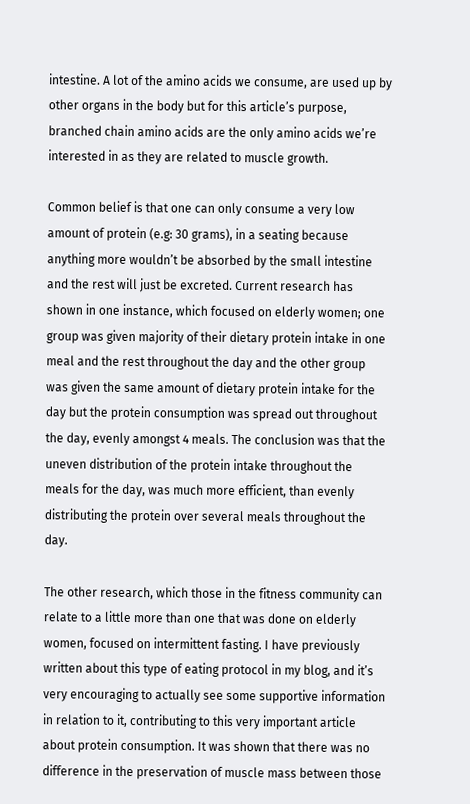intestine. A lot of the amino acids we consume, are used up by other organs in the body but for this article’s purpose, branched chain amino acids are the only amino acids we’re interested in as they are related to muscle growth.

Common belief is that one can only consume a very low amount of protein (e.g: 30 grams), in a seating because anything more wouldn’t be absorbed by the small intestine and the rest will just be excreted. Current research has shown in one instance, which focused on elderly women; one group was given majority of their dietary protein intake in one meal and the rest throughout the day and the other group was given the same amount of dietary protein intake for the day but the protein consumption was spread out throughout the day, evenly amongst 4 meals. The conclusion was that the uneven distribution of the protein intake throughout the meals for the day, was much more efficient, than evenly distributing the protein over several meals throughout the day.

The other research, which those in the fitness community can relate to a little more than one that was done on elderly women, focused on intermittent fasting. I have previously written about this type of eating protocol in my blog, and it’s very encouraging to actually see some supportive information in relation to it, contributing to this very important article about protein consumption. It was shown that there was no difference in the preservation of muscle mass between those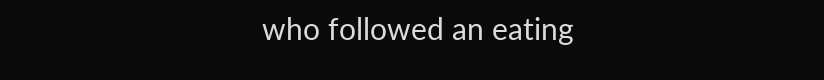who followed an eating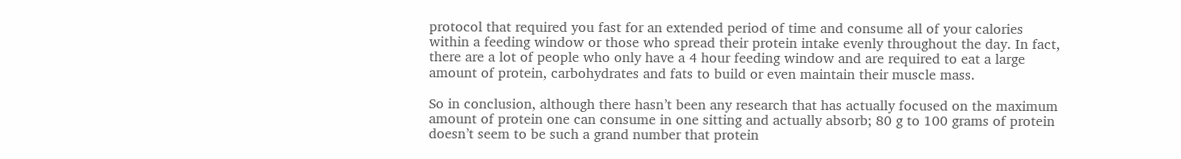protocol that required you fast for an extended period of time and consume all of your calories within a feeding window or those who spread their protein intake evenly throughout the day. In fact, there are a lot of people who only have a 4 hour feeding window and are required to eat a large amount of protein, carbohydrates and fats to build or even maintain their muscle mass.

So in conclusion, although there hasn’t been any research that has actually focused on the maximum amount of protein one can consume in one sitting and actually absorb; 80 g to 100 grams of protein doesn’t seem to be such a grand number that protein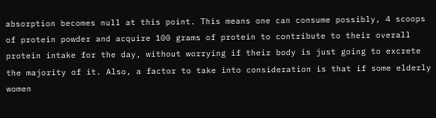absorption becomes null at this point. This means one can consume possibly, 4 scoops of protein powder and acquire 100 grams of protein to contribute to their overall protein intake for the day, without worrying if their body is just going to excrete the majority of it. Also, a factor to take into consideration is that if some elderly women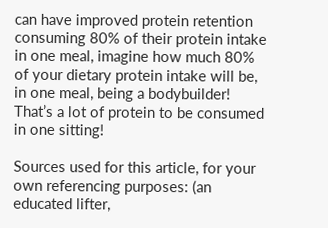can have improved protein retention consuming 80% of their protein intake in one meal, imagine how much 80% of your dietary protein intake will be, in one meal, being a bodybuilder! That’s a lot of protein to be consumed in one sitting!

Sources used for this article, for your own referencing purposes: (an educated lifter,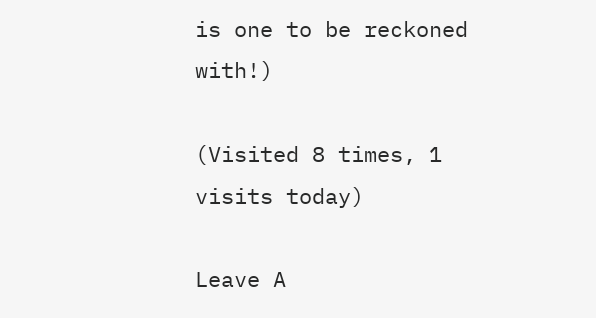is one to be reckoned with!)

(Visited 8 times, 1 visits today)

Leave A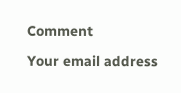Comment

Your email address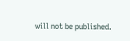will not be published.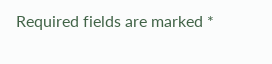Required fields are marked *